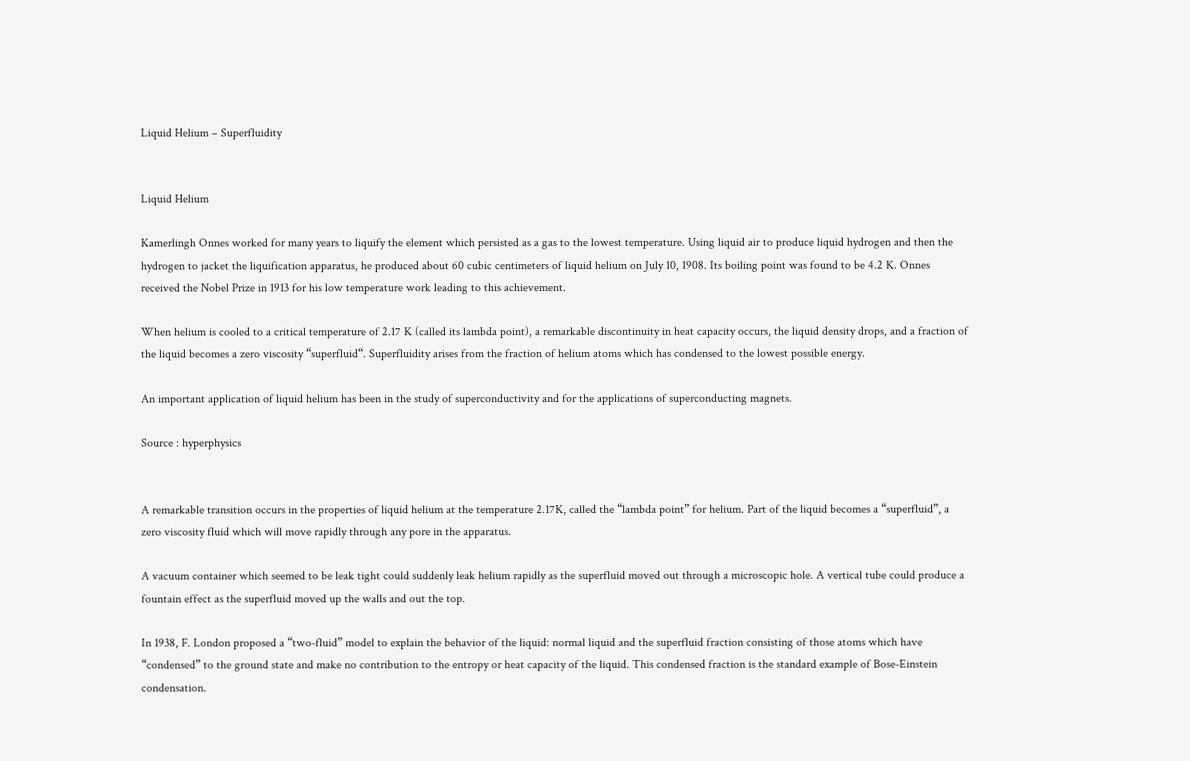Liquid Helium – Superfluidity


Liquid Helium

Kamerlingh Onnes worked for many years to liquify the element which persisted as a gas to the lowest temperature. Using liquid air to produce liquid hydrogen and then the hydrogen to jacket the liquification apparatus, he produced about 60 cubic centimeters of liquid helium on July 10, 1908. Its boiling point was found to be 4.2 K. Onnes received the Nobel Prize in 1913 for his low temperature work leading to this achievement.

When helium is cooled to a critical temperature of 2.17 K (called its lambda point), a remarkable discontinuity in heat capacity occurs, the liquid density drops, and a fraction of the liquid becomes a zero viscosity “superfluid“. Superfluidity arises from the fraction of helium atoms which has condensed to the lowest possible energy.

An important application of liquid helium has been in the study of superconductivity and for the applications of superconducting magnets.

Source : hyperphysics


A remarkable transition occurs in the properties of liquid helium at the temperature 2.17K, called the “lambda point” for helium. Part of the liquid becomes a “superfluid”, a zero viscosity fluid which will move rapidly through any pore in the apparatus.

A vacuum container which seemed to be leak tight could suddenly leak helium rapidly as the superfluid moved out through a microscopic hole. A vertical tube could produce a fountain effect as the superfluid moved up the walls and out the top.

In 1938, F. London proposed a “two-fluid” model to explain the behavior of the liquid: normal liquid and the superfluid fraction consisting of those atoms which have “condensed” to the ground state and make no contribution to the entropy or heat capacity of the liquid. This condensed fraction is the standard example of Bose-Einstein condensation.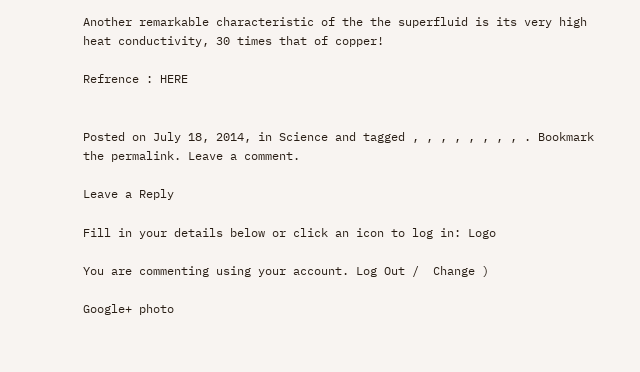Another remarkable characteristic of the the superfluid is its very high heat conductivity, 30 times that of copper!

Refrence : HERE


Posted on July 18, 2014, in Science and tagged , , , , , , , , . Bookmark the permalink. Leave a comment.

Leave a Reply

Fill in your details below or click an icon to log in: Logo

You are commenting using your account. Log Out /  Change )

Google+ photo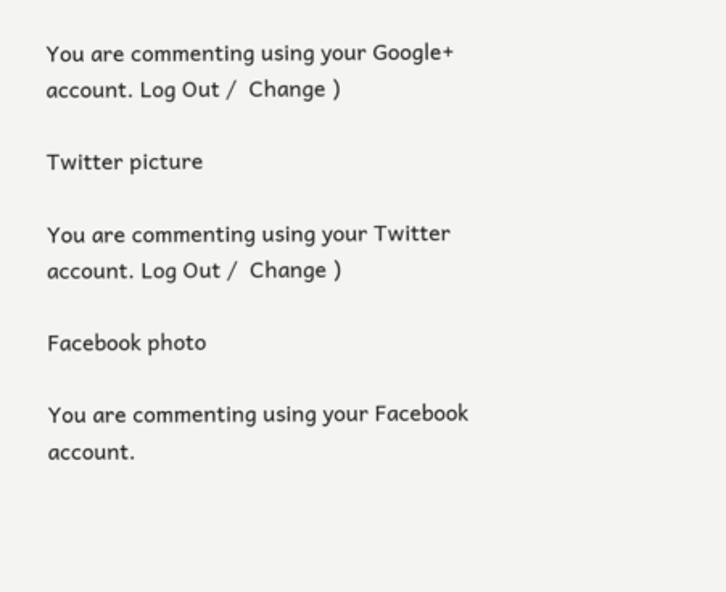You are commenting using your Google+ account. Log Out /  Change )

Twitter picture

You are commenting using your Twitter account. Log Out /  Change )

Facebook photo

You are commenting using your Facebook account.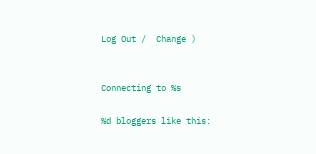Log Out /  Change )


Connecting to %s

%d bloggers like this: